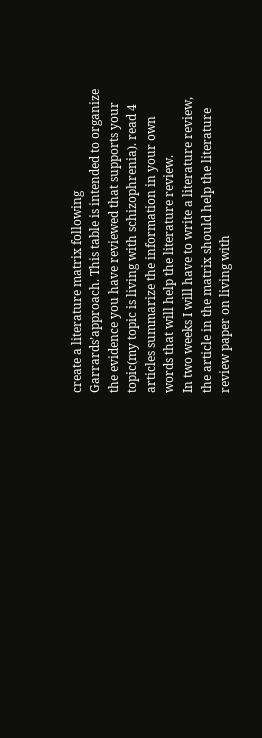create a literature matrix following Garrards’approach. This table is intended to organize the evidence you have reviewed that supports your topic(my topic is living with schizophrenia). read 4 articles summarize the information in your own words that will help the literature review.
In two weeks I will have to write a literature review, the article in the matrix should help the literature review paper on living with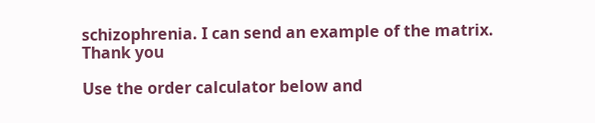schizophrenia. I can send an example of the matrix.
Thank you

Use the order calculator below and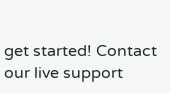get started! Contact our live support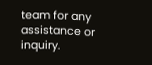team for any assistance or inquiry.